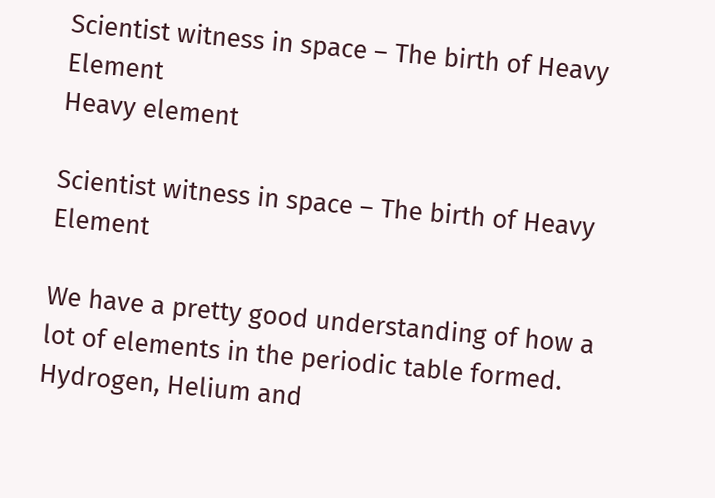Scientist witness in space – The birth of Heavy Element
Heavy element

Scientist witness in space – The birth of Heavy Element

We have a pretty good understanding of how a lot of elements in the periodic table formed. Hydrogen, Helium and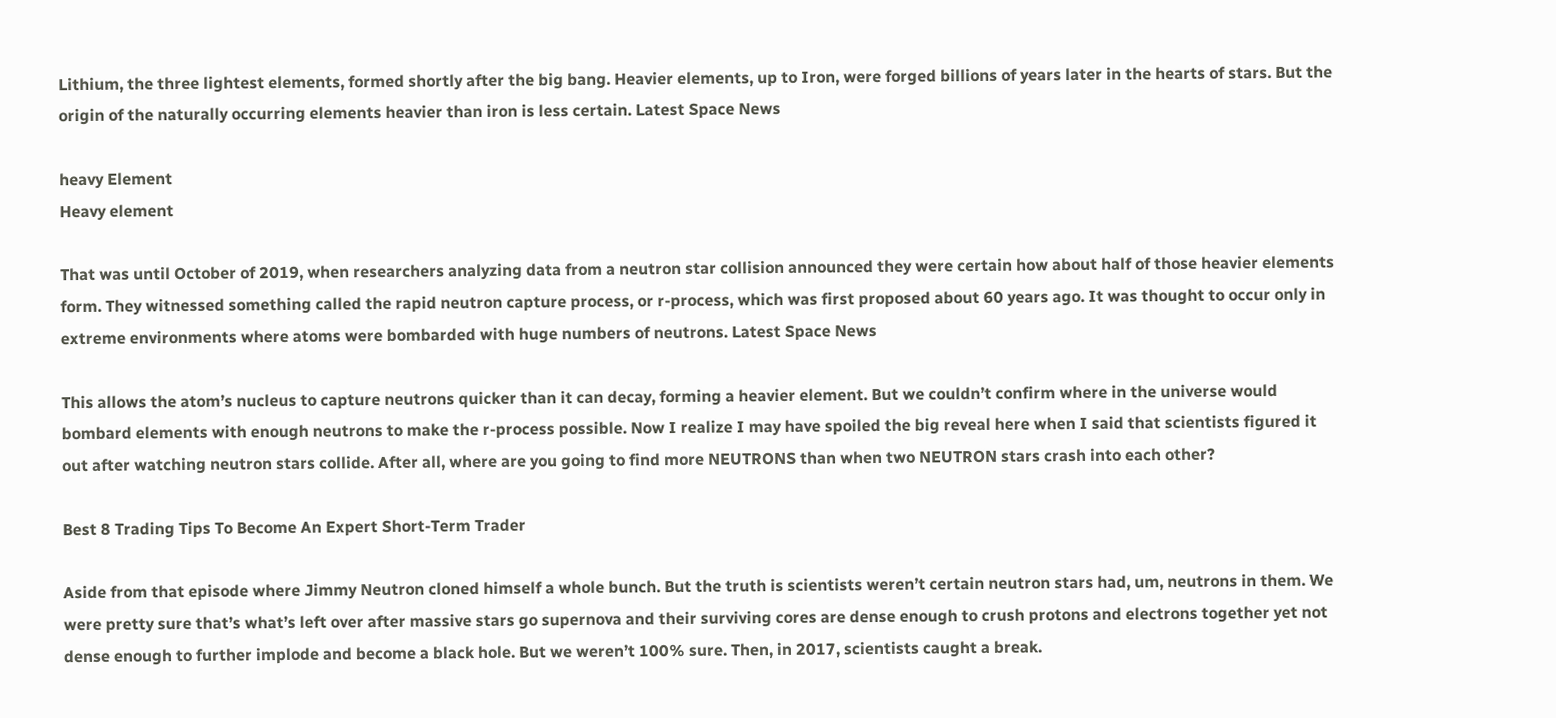Lithium, the three lightest elements, formed shortly after the big bang. Heavier elements, up to Iron, were forged billions of years later in the hearts of stars. But the origin of the naturally occurring elements heavier than iron is less certain. Latest Space News

heavy Element
Heavy element

That was until October of 2019, when researchers analyzing data from a neutron star collision announced they were certain how about half of those heavier elements form. They witnessed something called the rapid neutron capture process, or r-process, which was first proposed about 60 years ago. It was thought to occur only in extreme environments where atoms were bombarded with huge numbers of neutrons. Latest Space News

This allows the atom’s nucleus to capture neutrons quicker than it can decay, forming a heavier element. But we couldn’t confirm where in the universe would bombard elements with enough neutrons to make the r-process possible. Now I realize I may have spoiled the big reveal here when I said that scientists figured it out after watching neutron stars collide. After all, where are you going to find more NEUTRONS than when two NEUTRON stars crash into each other?

Best 8 Trading Tips To Become An Expert Short-Term Trader

Aside from that episode where Jimmy Neutron cloned himself a whole bunch. But the truth is scientists weren’t certain neutron stars had, um, neutrons in them. We were pretty sure that’s what’s left over after massive stars go supernova and their surviving cores are dense enough to crush protons and electrons together yet not dense enough to further implode and become a black hole. But we weren’t 100% sure. Then, in 2017, scientists caught a break.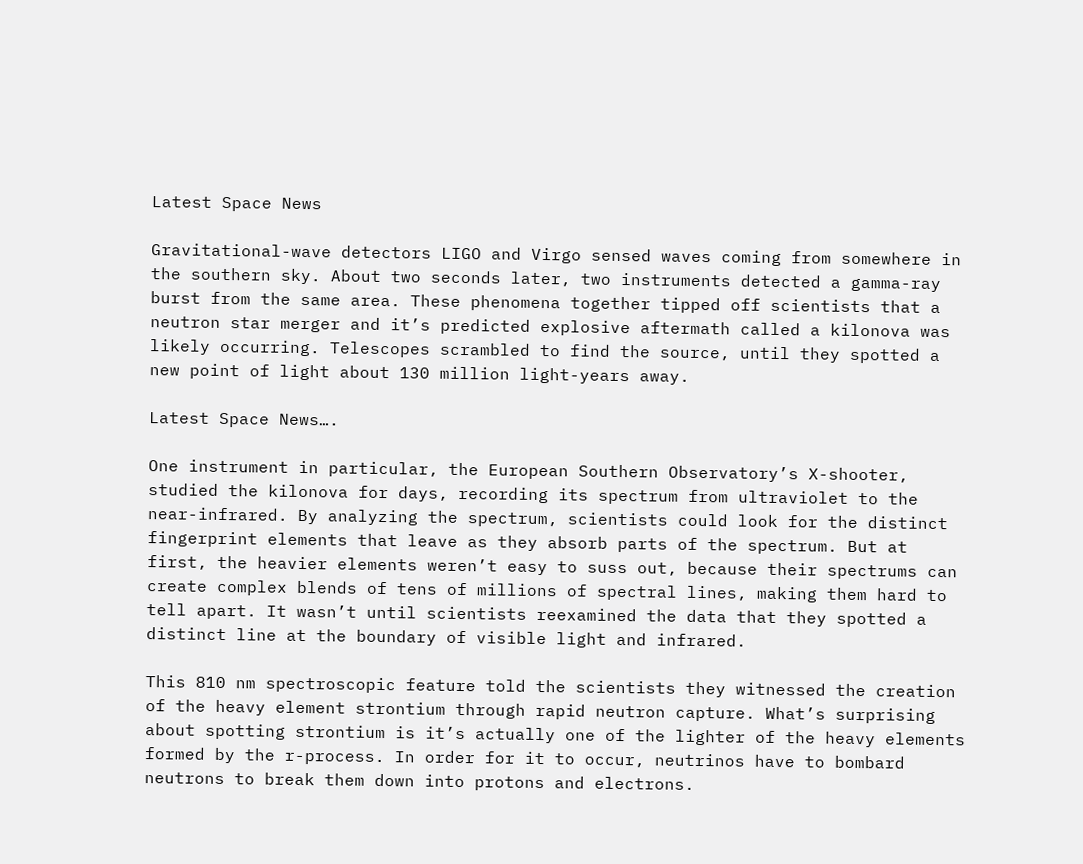Latest Space News

Gravitational-wave detectors LIGO and Virgo sensed waves coming from somewhere in the southern sky. About two seconds later, two instruments detected a gamma-ray burst from the same area. These phenomena together tipped off scientists that a neutron star merger and it’s predicted explosive aftermath called a kilonova was likely occurring. Telescopes scrambled to find the source, until they spotted a new point of light about 130 million light-years away.

Latest Space News….

One instrument in particular, the European Southern Observatory’s X-shooter, studied the kilonova for days, recording its spectrum from ultraviolet to the near-infrared. By analyzing the spectrum, scientists could look for the distinct fingerprint elements that leave as they absorb parts of the spectrum. But at first, the heavier elements weren’t easy to suss out, because their spectrums can create complex blends of tens of millions of spectral lines, making them hard to tell apart. It wasn’t until scientists reexamined the data that they spotted a distinct line at the boundary of visible light and infrared.

This 810 nm spectroscopic feature told the scientists they witnessed the creation of the heavy element strontium through rapid neutron capture. What’s surprising about spotting strontium is it’s actually one of the lighter of the heavy elements formed by the r-process. In order for it to occur, neutrinos have to bombard neutrons to break them down into protons and electrons.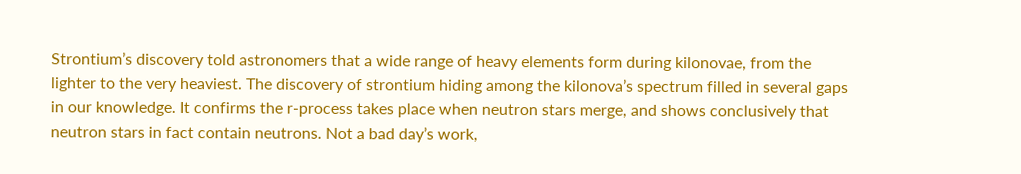Strontium’s discovery told astronomers that a wide range of heavy elements form during kilonovae, from the lighter to the very heaviest. The discovery of strontium hiding among the kilonova’s spectrum filled in several gaps in our knowledge. It confirms the r-process takes place when neutron stars merge, and shows conclusively that neutron stars in fact contain neutrons. Not a bad day’s work,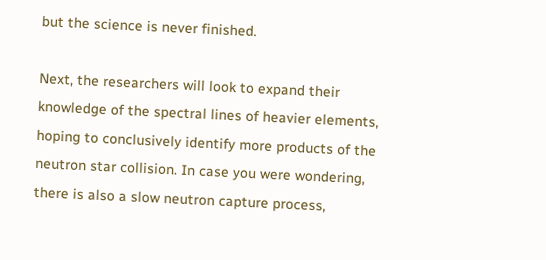but the science is never finished.

Next, the researchers will look to expand their knowledge of the spectral lines of heavier elements, hoping to conclusively identify more products of the neutron star collision. In case you were wondering, there is also a slow neutron capture process,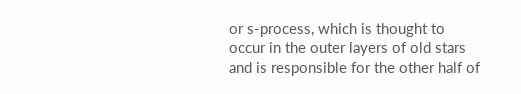or s-process, which is thought to occur in the outer layers of old stars and is responsible for the other half of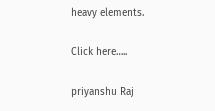heavy elements.

Click here…..

priyanshu Raj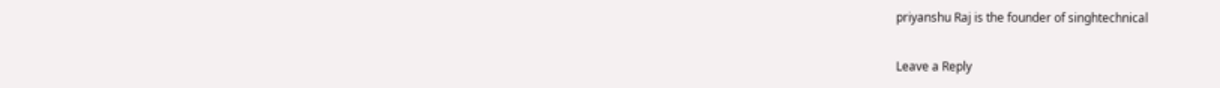priyanshu Raj is the founder of singhtechnical

Leave a Reply